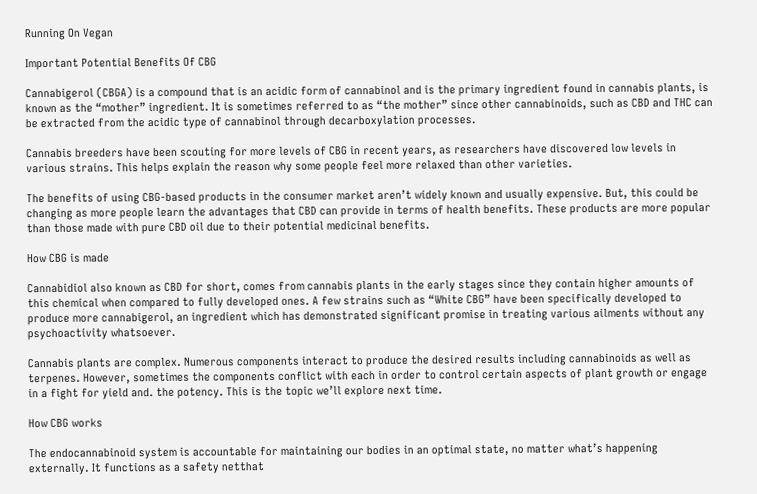Running On Vegan

Important Potential Benefits Of CBG

Cannabigerol (CBGA) is a compound that is an acidic form of cannabinol and is the primary ingredient found in cannabis plants, is known as the “mother” ingredient. It is sometimes referred to as “the mother” since other cannabinoids, such as CBD and THC can be extracted from the acidic type of cannabinol through decarboxylation processes.

Cannabis breeders have been scouting for more levels of CBG in recent years, as researchers have discovered low levels in various strains. This helps explain the reason why some people feel more relaxed than other varieties.

The benefits of using CBG-based products in the consumer market aren’t widely known and usually expensive. But, this could be changing as more people learn the advantages that CBD can provide in terms of health benefits. These products are more popular than those made with pure CBD oil due to their potential medicinal benefits.

How CBG is made

Cannabidiol also known as CBD for short, comes from cannabis plants in the early stages since they contain higher amounts of this chemical when compared to fully developed ones. A few strains such as “White CBG” have been specifically developed to produce more cannabigerol, an ingredient which has demonstrated significant promise in treating various ailments without any psychoactivity whatsoever.

Cannabis plants are complex. Numerous components interact to produce the desired results including cannabinoids as well as terpenes. However, sometimes the components conflict with each in order to control certain aspects of plant growth or engage in a fight for yield and. the potency. This is the topic we’ll explore next time.

How CBG works

The endocannabinoid system is accountable for maintaining our bodies in an optimal state, no matter what’s happening externally. It functions as a safety netthat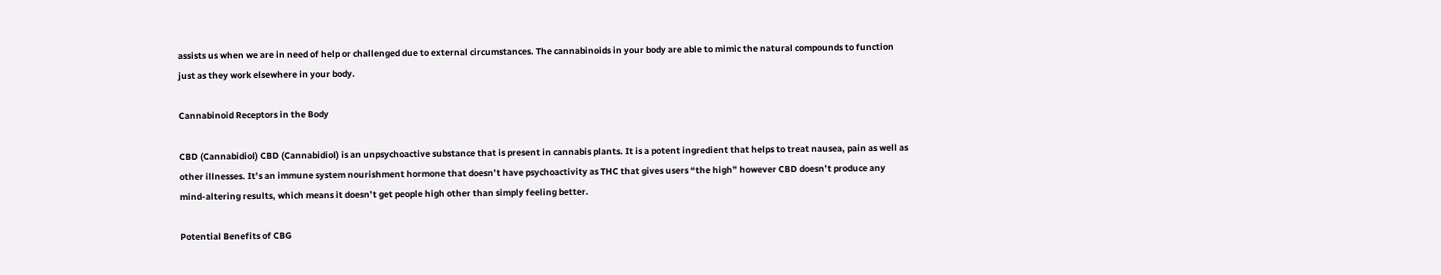assists us when we are in need of help or challenged due to external circumstances. The cannabinoids in your body are able to mimic the natural compounds to function just as they work elsewhere in your body.

Cannabinoid Receptors in the Body

CBD (Cannabidiol) CBD (Cannabidiol) is an unpsychoactive substance that is present in cannabis plants. It is a potent ingredient that helps to treat nausea, pain as well as other illnesses. It’s an immune system nourishment hormone that doesn’t have psychoactivity as THC that gives users “the high” however CBD doesn’t produce any mind-altering results, which means it doesn’t get people high other than simply feeling better.

Potential Benefits of CBG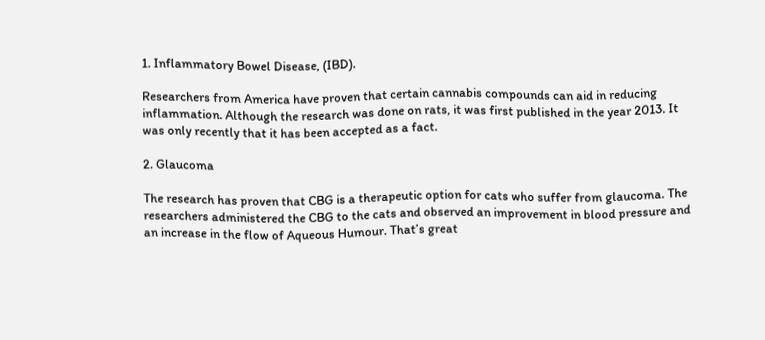1. Inflammatory Bowel Disease, (IBD).

Researchers from America have proven that certain cannabis compounds can aid in reducing inflammation. Although the research was done on rats, it was first published in the year 2013. It was only recently that it has been accepted as a fact.

2. Glaucoma

The research has proven that CBG is a therapeutic option for cats who suffer from glaucoma. The researchers administered the CBG to the cats and observed an improvement in blood pressure and an increase in the flow of Aqueous Humour. That’s great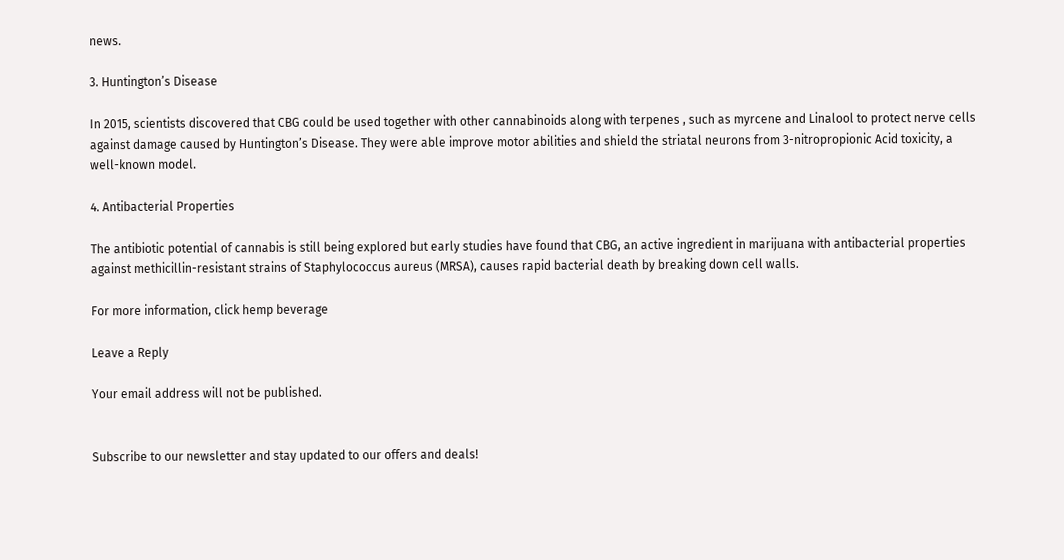news.

3. Huntington’s Disease

In 2015, scientists discovered that CBG could be used together with other cannabinoids along with terpenes , such as myrcene and Linalool to protect nerve cells against damage caused by Huntington’s Disease. They were able improve motor abilities and shield the striatal neurons from 3-nitropropionic Acid toxicity, a well-known model.

4. Antibacterial Properties

The antibiotic potential of cannabis is still being explored but early studies have found that CBG, an active ingredient in marijuana with antibacterial properties against methicillin-resistant strains of Staphylococcus aureus (MRSA), causes rapid bacterial death by breaking down cell walls.

For more information, click hemp beverage

Leave a Reply

Your email address will not be published.


Subscribe to our newsletter and stay updated to our offers and deals!